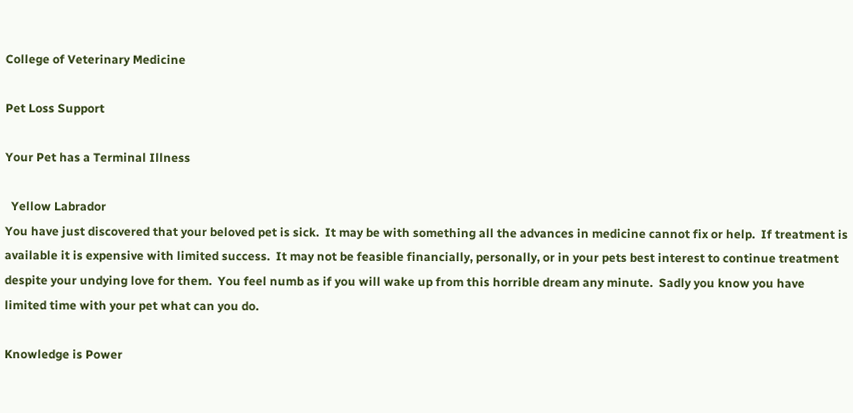College of Veterinary Medicine

Pet Loss Support

Your Pet has a Terminal Illness

  Yellow Labrador
You have just discovered that your beloved pet is sick.  It may be with something all the advances in medicine cannot fix or help.  If treatment is available it is expensive with limited success.  It may not be feasible financially, personally, or in your pets best interest to continue treatment despite your undying love for them.  You feel numb as if you will wake up from this horrible dream any minute.  Sadly you know you have limited time with your pet what can you do.

Knowledge is Power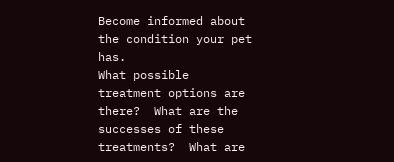Become informed about the condition your pet has.
What possible treatment options are there?  What are the successes of these treatments?  What are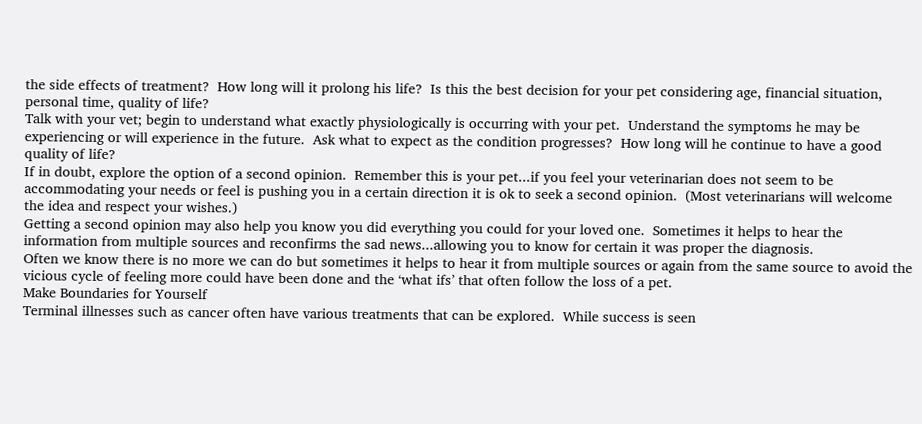the side effects of treatment?  How long will it prolong his life?  Is this the best decision for your pet considering age, financial situation, personal time, quality of life?
Talk with your vet; begin to understand what exactly physiologically is occurring with your pet.  Understand the symptoms he may be experiencing or will experience in the future.  Ask what to expect as the condition progresses?  How long will he continue to have a good quality of life?
If in doubt, explore the option of a second opinion.  Remember this is your pet...if you feel your veterinarian does not seem to be accommodating your needs or feel is pushing you in a certain direction it is ok to seek a second opinion.  (Most veterinarians will welcome the idea and respect your wishes.)
Getting a second opinion may also help you know you did everything you could for your loved one.  Sometimes it helps to hear the information from multiple sources and reconfirms the sad news...allowing you to know for certain it was proper the diagnosis.
Often we know there is no more we can do but sometimes it helps to hear it from multiple sources or again from the same source to avoid the vicious cycle of feeling more could have been done and the ‘what ifs’ that often follow the loss of a pet.
Make Boundaries for Yourself
Terminal illnesses such as cancer often have various treatments that can be explored.  While success is seen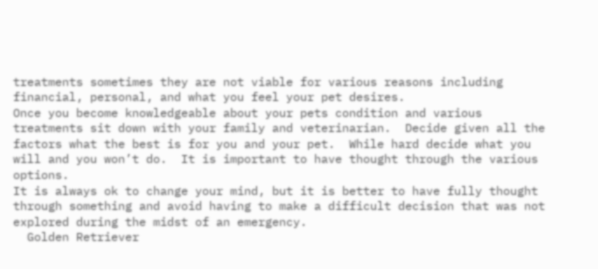treatments sometimes they are not viable for various reasons including financial, personal, and what you feel your pet desires.
Once you become knowledgeable about your pets condition and various treatments sit down with your family and veterinarian.  Decide given all the factors what the best is for you and your pet.  While hard decide what you will and you won’t do.  It is important to have thought through the various options.
It is always ok to change your mind, but it is better to have fully thought through something and avoid having to make a difficult decision that was not explored during the midst of an emergency.
  Golden Retriever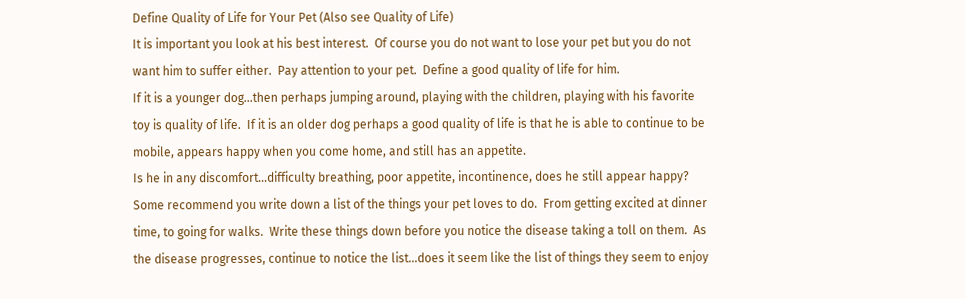Define Quality of Life for Your Pet (Also see Quality of Life)
It is important you look at his best interest.  Of course you do not want to lose your pet but you do not want him to suffer either.  Pay attention to your pet.  Define a good quality of life for him.
If it is a younger dog...then perhaps jumping around, playing with the children, playing with his favorite toy is quality of life.  If it is an older dog perhaps a good quality of life is that he is able to continue to be mobile, appears happy when you come home, and still has an appetite.
Is he in any discomfort...difficulty breathing, poor appetite, incontinence, does he still appear happy?
Some recommend you write down a list of the things your pet loves to do.  From getting excited at dinner time, to going for walks.  Write these things down before you notice the disease taking a toll on them.  As the disease progresses, continue to notice the list...does it seem like the list of things they seem to enjoy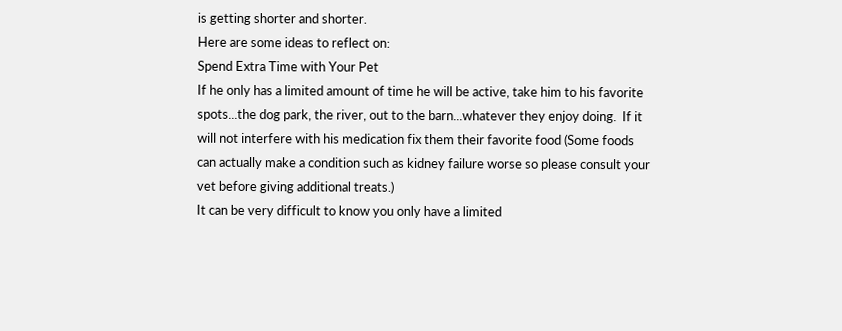is getting shorter and shorter.
Here are some ideas to reflect on:
Spend Extra Time with Your Pet
If he only has a limited amount of time he will be active, take him to his favorite spots...the dog park, the river, out to the barn...whatever they enjoy doing.  If it will not interfere with his medication fix them their favorite food (Some foods can actually make a condition such as kidney failure worse so please consult your vet before giving additional treats.)
It can be very difficult to know you only have a limited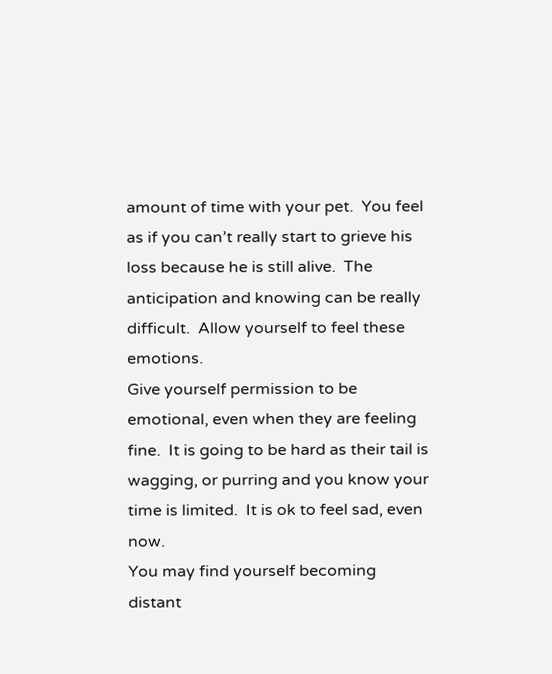amount of time with your pet.  You feel as if you can’t really start to grieve his loss because he is still alive.  The anticipation and knowing can be really difficult.  Allow yourself to feel these emotions.
Give yourself permission to be emotional, even when they are feeling fine.  It is going to be hard as their tail is wagging, or purring and you know your time is limited.  It is ok to feel sad, even now.
You may find yourself becoming distant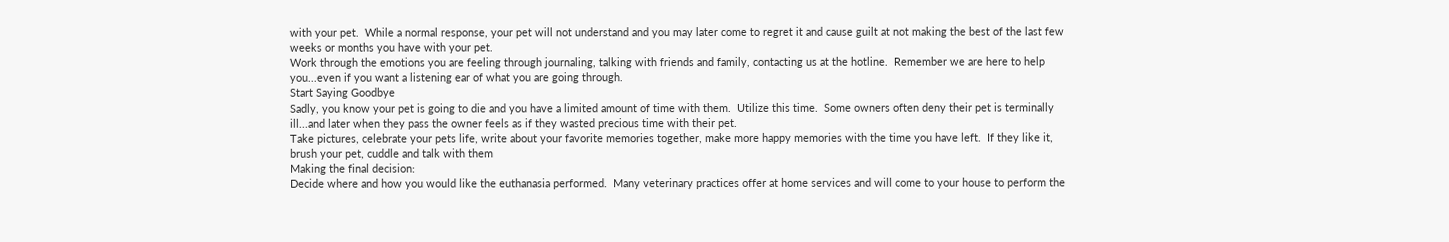with your pet.  While a normal response, your pet will not understand and you may later come to regret it and cause guilt at not making the best of the last few weeks or months you have with your pet.
Work through the emotions you are feeling through journaling, talking with friends and family, contacting us at the hotline.  Remember we are here to help you...even if you want a listening ear of what you are going through.
Start Saying Goodbye
Sadly, you know your pet is going to die and you have a limited amount of time with them.  Utilize this time.  Some owners often deny their pet is terminally ill...and later when they pass the owner feels as if they wasted precious time with their pet.
Take pictures, celebrate your pets life, write about your favorite memories together, make more happy memories with the time you have left.  If they like it, brush your pet, cuddle and talk with them
Making the final decision:
Decide where and how you would like the euthanasia performed.  Many veterinary practices offer at home services and will come to your house to perform the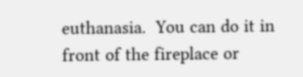euthanasia.  You can do it in front of the fireplace or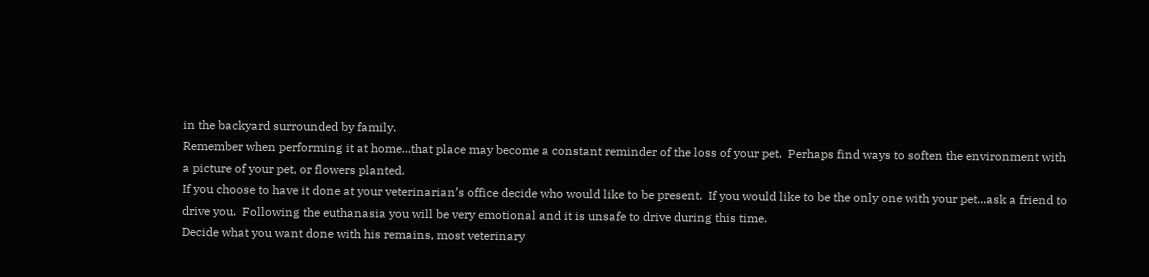in the backyard surrounded by family.
Remember when performing it at home...that place may become a constant reminder of the loss of your pet.  Perhaps find ways to soften the environment with a picture of your pet, or flowers planted.
If you choose to have it done at your veterinarian’s office decide who would like to be present.  If you would like to be the only one with your pet...ask a friend to drive you.  Following the euthanasia you will be very emotional and it is unsafe to drive during this time.
Decide what you want done with his remains, most veterinary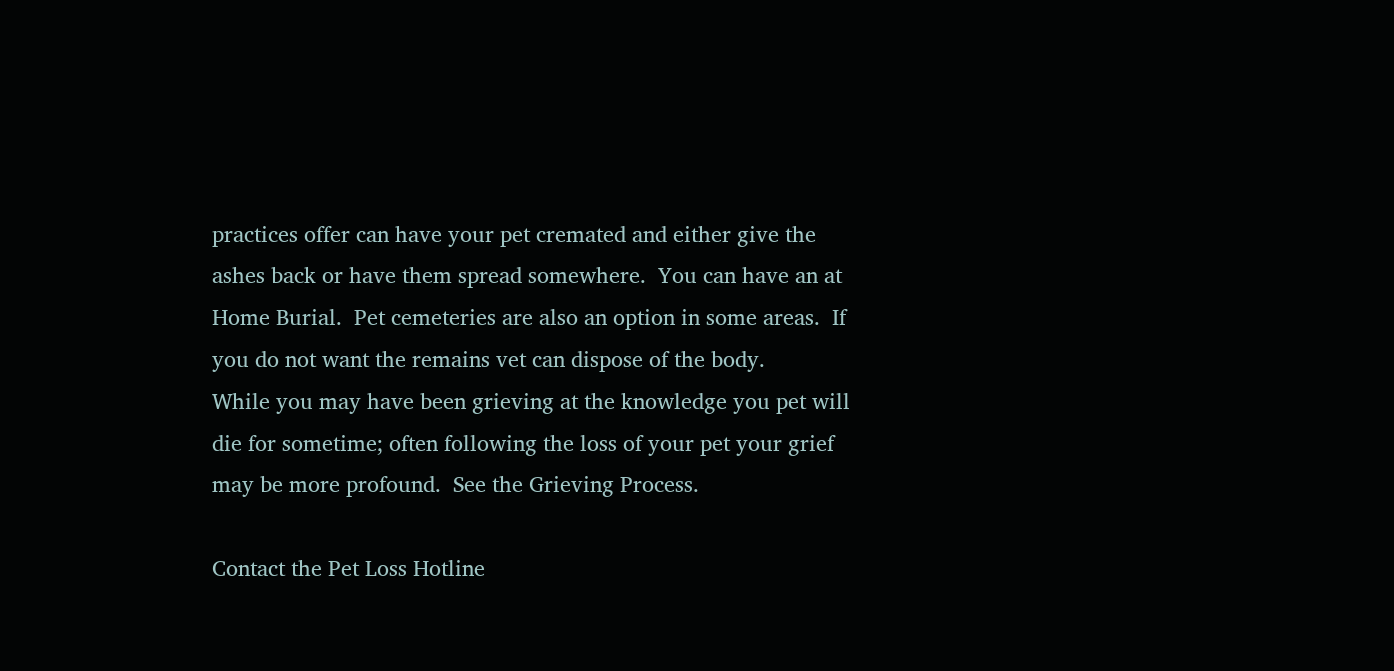practices offer can have your pet cremated and either give the ashes back or have them spread somewhere.  You can have an at Home Burial.  Pet cemeteries are also an option in some areas.  If you do not want the remains vet can dispose of the body.
While you may have been grieving at the knowledge you pet will die for sometime; often following the loss of your pet your grief may be more profound.  See the Grieving Process.

Contact the Pet Loss Hotline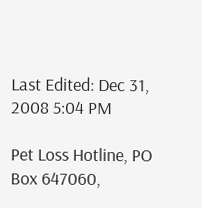Last Edited: Dec 31, 2008 5:04 PM

Pet Loss Hotline, PO Box 647060,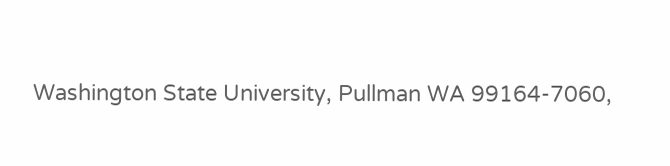Washington State University, Pullman WA 99164-7060,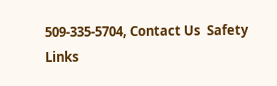509-335-5704, Contact Us  Safety Links